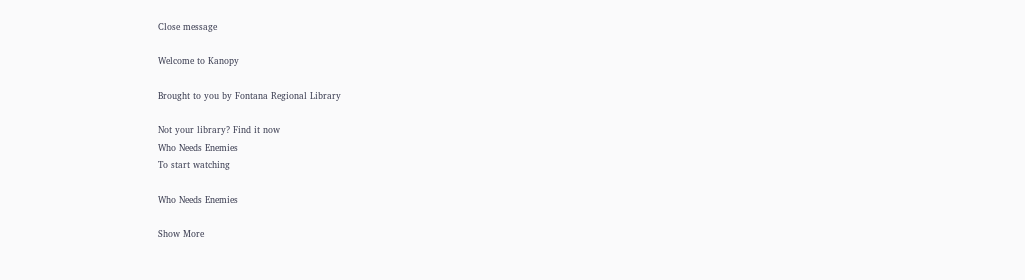Close message

Welcome to Kanopy

Brought to you by Fontana Regional Library

Not your library? Find it now
Who Needs Enemies
To start watching

Who Needs Enemies

Show More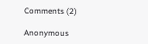Comments (2)

Anonymous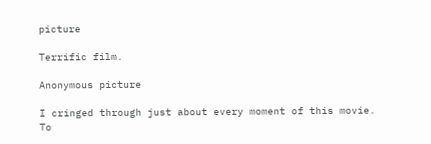picture

Terrific film.

Anonymous picture

I cringed through just about every moment of this movie.
To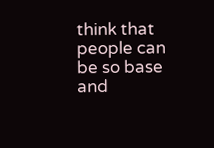think that people can be so base and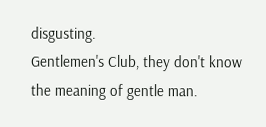disgusting.
Gentlemen's Club, they don't know the meaning of gentle man.